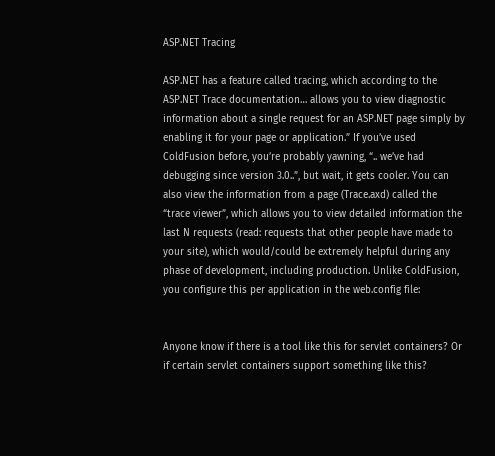ASP.NET Tracing

ASP.NET has a feature called tracing, which according to the ASP.NET Trace documentation… allows you to view diagnostic information about a single request for an ASP.NET page simply by enabling it for your page or application.” If you’ve used ColdFusion before, you’re probably yawning, “.. we’ve had debugging since version 3.0..”, but wait, it gets cooler. You can also view the information from a page (Trace.axd) called the “trace viewer”, which allows you to view detailed information the last N requests (read: requests that other people have made to your site), which would/could be extremely helpful during any phase of development, including production. Unlike ColdFusion, you configure this per application in the web.config file:


Anyone know if there is a tool like this for servlet containers? Or if certain servlet containers support something like this?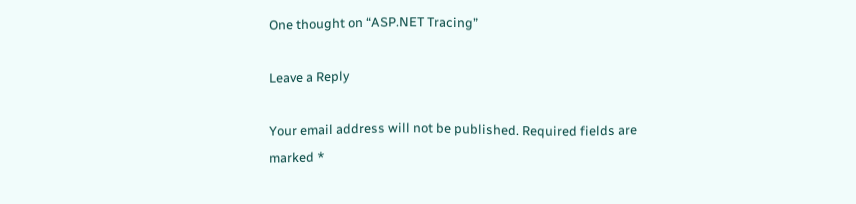One thought on “ASP.NET Tracing”

Leave a Reply

Your email address will not be published. Required fields are marked *